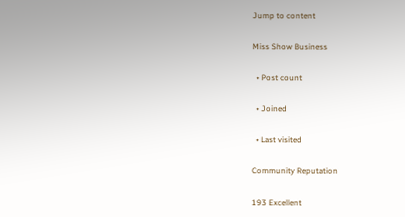Jump to content

Miss Show Business

  • Post count

  • Joined

  • Last visited

Community Reputation

193 Excellent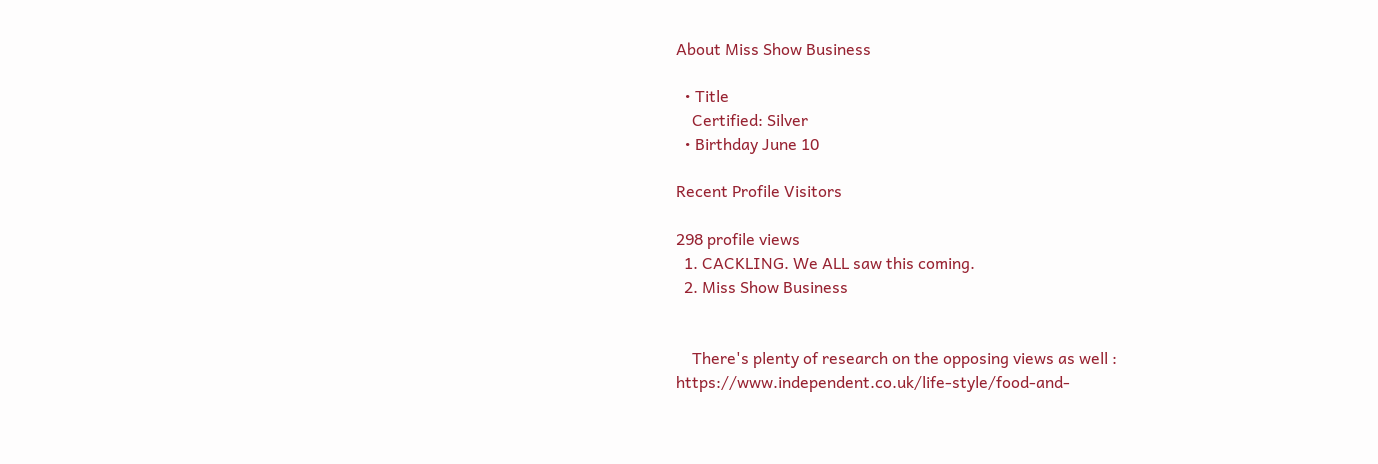About Miss Show Business

  • Title
    Certified: Silver
  • Birthday June 10

Recent Profile Visitors

298 profile views
  1. CACKLING. We ALL saw this coming.
  2. Miss Show Business


    There's plenty of research on the opposing views as well : https://www.independent.co.uk/life-style/food-and-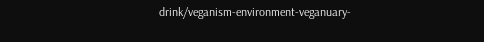drink/veganism-environment-veganuary-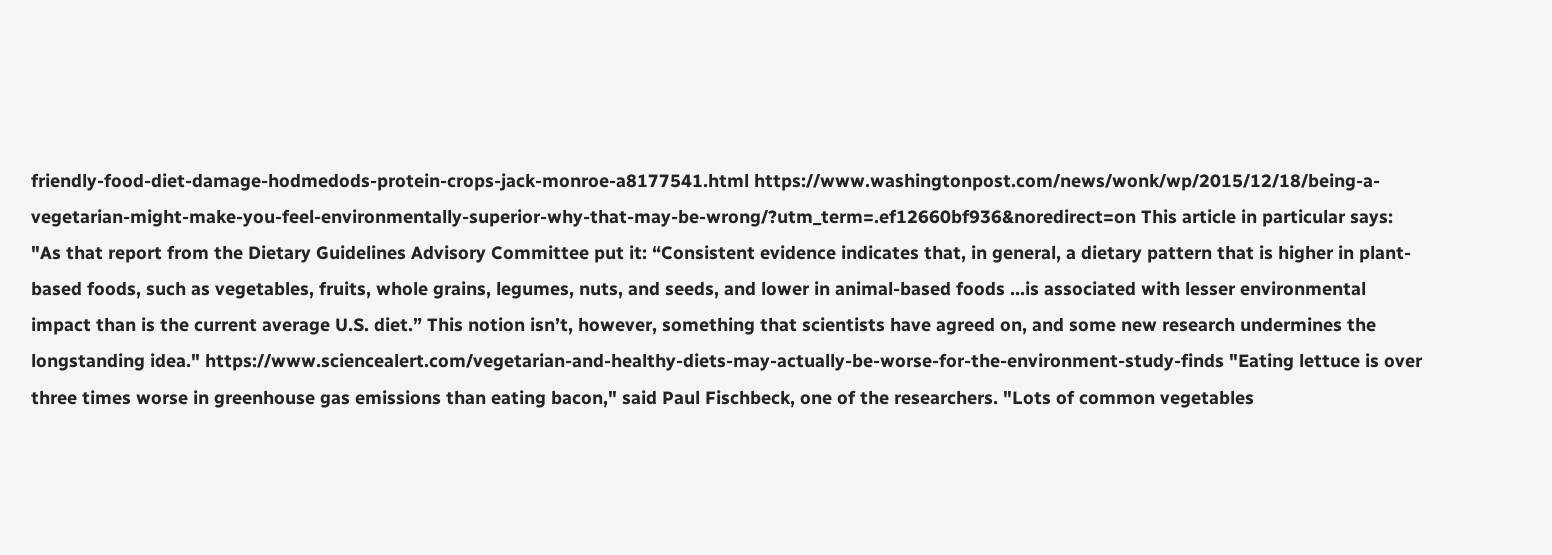friendly-food-diet-damage-hodmedods-protein-crops-jack-monroe-a8177541.html https://www.washingtonpost.com/news/wonk/wp/2015/12/18/being-a-vegetarian-might-make-you-feel-environmentally-superior-why-that-may-be-wrong/?utm_term=.ef12660bf936&noredirect=on This article in particular says: "As that report from the Dietary Guidelines Advisory Committee put it: “Consistent evidence indicates that, in general, a dietary pattern that is higher in plant-based foods, such as vegetables, fruits, whole grains, legumes, nuts, and seeds, and lower in animal-based foods ...is associated with lesser environmental impact than is the current average U.S. diet.” This notion isn’t, however, something that scientists have agreed on, and some new research undermines the longstanding idea." https://www.sciencealert.com/vegetarian-and-healthy-diets-may-actually-be-worse-for-the-environment-study-finds "Eating lettuce is over three times worse in greenhouse gas emissions than eating bacon," said Paul Fischbeck, one of the researchers. "Lots of common vegetables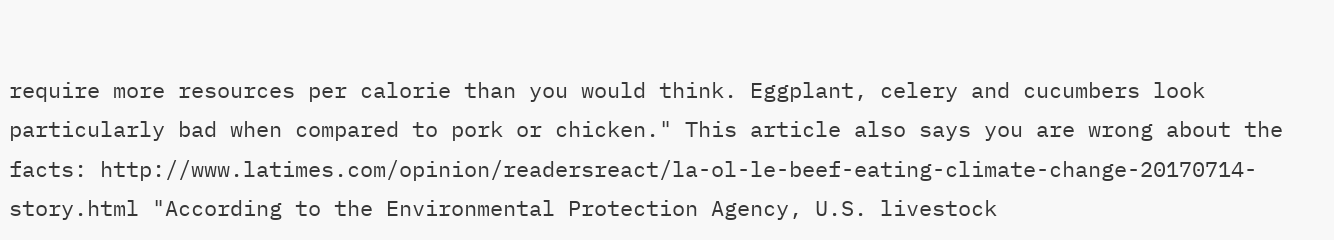require more resources per calorie than you would think. Eggplant, celery and cucumbers look particularly bad when compared to pork or chicken." This article also says you are wrong about the facts: http://www.latimes.com/opinion/readersreact/la-ol-le-beef-eating-climate-change-20170714-story.html "According to the Environmental Protection Agency, U.S. livestock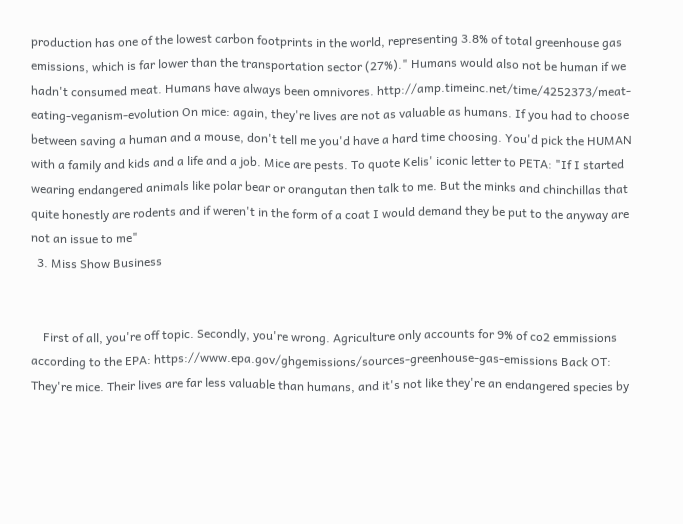production has one of the lowest carbon footprints in the world, representing 3.8% of total greenhouse gas emissions, which is far lower than the transportation sector (27%)." Humans would also not be human if we hadn't consumed meat. Humans have always been omnivores. http://amp.timeinc.net/time/4252373/meat-eating-veganism-evolution On mice: again, they're lives are not as valuable as humans. If you had to choose between saving a human and a mouse, don't tell me you'd have a hard time choosing. You'd pick the HUMAN with a family and kids and a life and a job. Mice are pests. To quote Kelis' iconic letter to PETA: "If I started wearing endangered animals like polar bear or orangutan then talk to me. But the minks and chinchillas that quite honestly are rodents and if weren't in the form of a coat I would demand they be put to the anyway are not an issue to me"
  3. Miss Show Business


    First of all, you're off topic. Secondly, you're wrong. Agriculture only accounts for 9% of co2 emmissions according to the EPA: https://www.epa.gov/ghgemissions/sources-greenhouse-gas-emissions Back OT: They're mice. Their lives are far less valuable than humans, and it's not like they're an endangered species by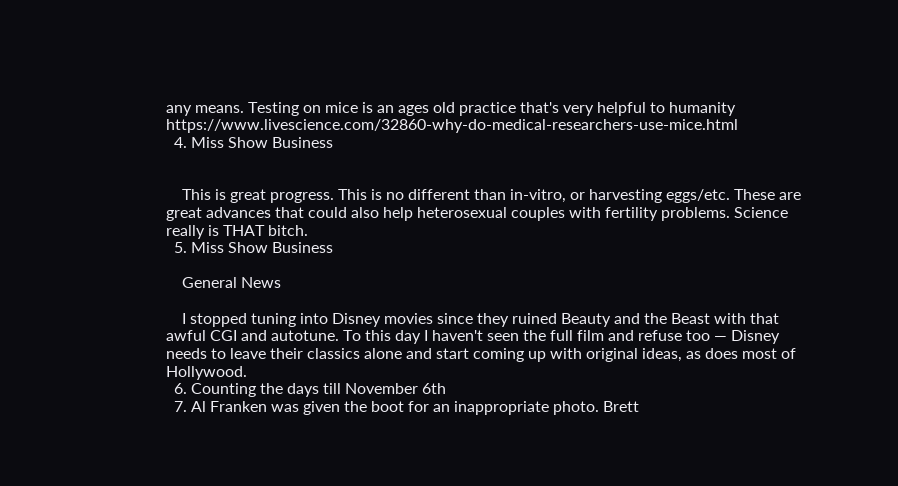any means. Testing on mice is an ages old practice that's very helpful to humanity https://www.livescience.com/32860-why-do-medical-researchers-use-mice.html
  4. Miss Show Business


    This is great progress. This is no different than in-vitro, or harvesting eggs/etc. These are great advances that could also help heterosexual couples with fertility problems. Science really is THAT bitch.
  5. Miss Show Business

    General News

    I stopped tuning into Disney movies since they ruined Beauty and the Beast with that awful CGI and autotune. To this day I haven't seen the full film and refuse too — Disney needs to leave their classics alone and start coming up with original ideas, as does most of Hollywood.
  6. Counting the days till November 6th
  7. Al Franken was given the boot for an inappropriate photo. Brett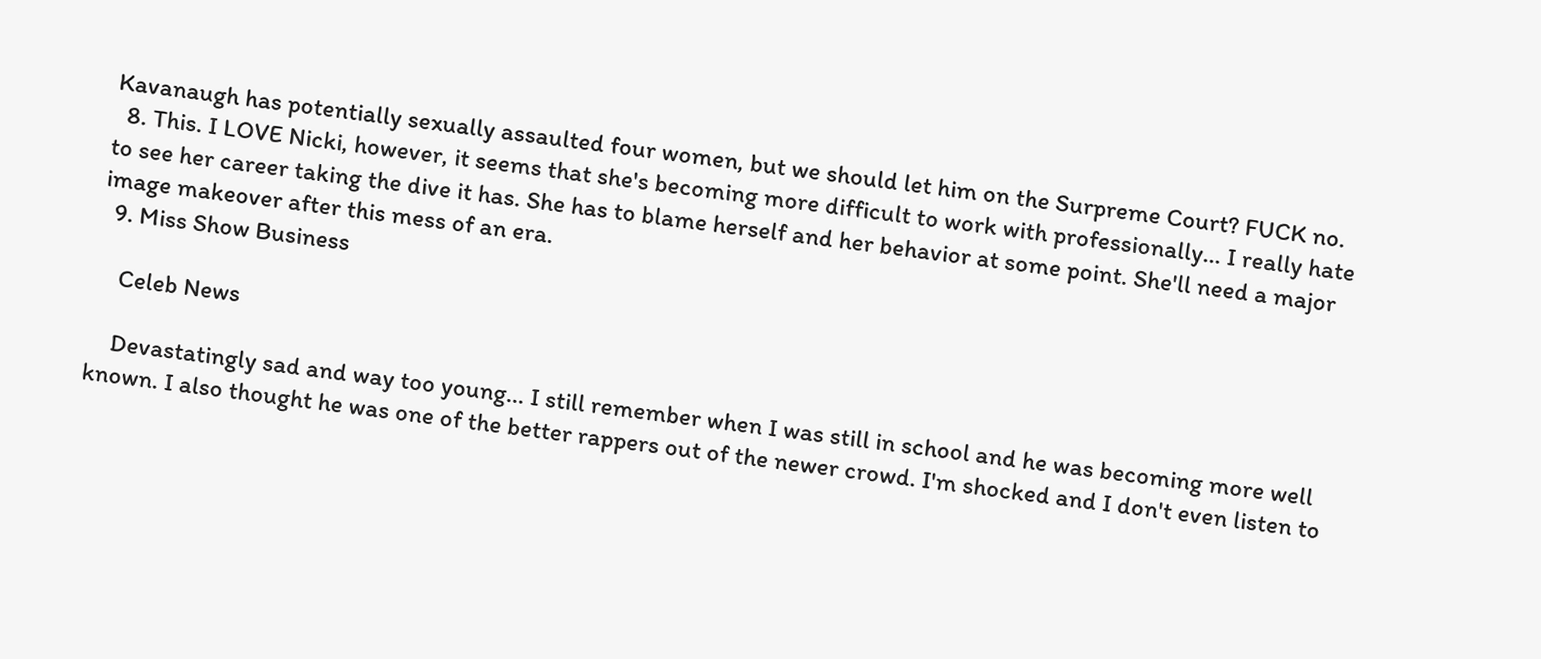Kavanaugh has potentially sexually assaulted four women, but we should let him on the Surpreme Court? FUCK no.
  8. This. I LOVE Nicki, however, it seems that she's becoming more difficult to work with professionally... I really hate to see her career taking the dive it has. She has to blame herself and her behavior at some point. She'll need a major image makeover after this mess of an era.
  9. Miss Show Business

    Celeb News

    Devastatingly sad and way too young... I still remember when I was still in school and he was becoming more well known. I also thought he was one of the better rappers out of the newer crowd. I'm shocked and I don't even listen to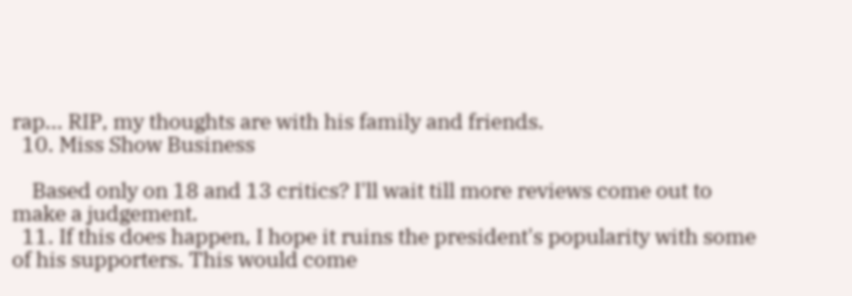rap... RIP, my thoughts are with his family and friends.
  10. Miss Show Business

    Based only on 18 and 13 critics? I'll wait till more reviews come out to make a judgement.
  11. If this does happen, I hope it ruins the president's popularity with some of his supporters. This would come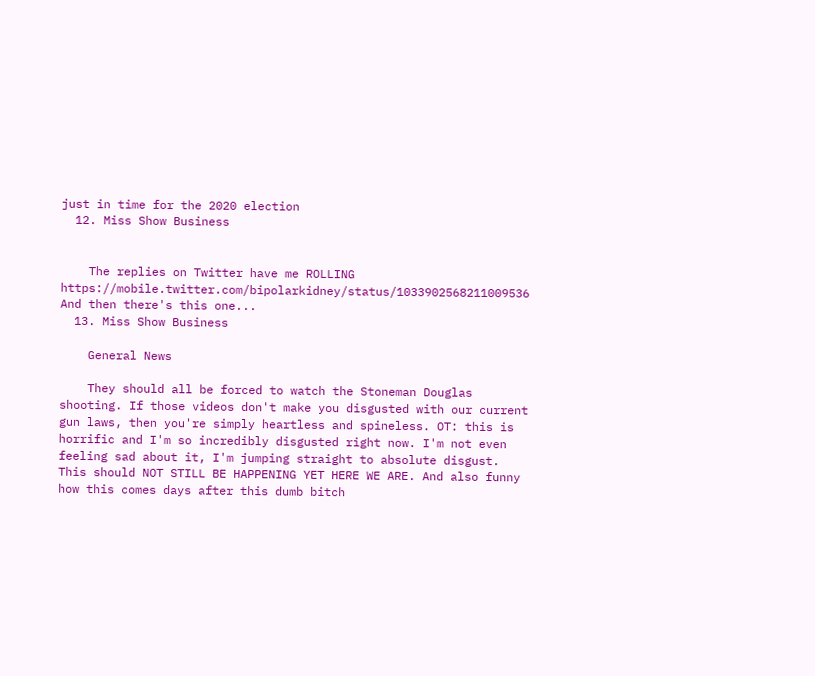just in time for the 2020 election
  12. Miss Show Business


    The replies on Twitter have me ROLLING https://mobile.twitter.com/bipolarkidney/status/1033902568211009536 And then there's this one...
  13. Miss Show Business

    General News

    They should all be forced to watch the Stoneman Douglas shooting. If those videos don't make you disgusted with our current gun laws, then you're simply heartless and spineless. OT: this is horrific and I'm so incredibly disgusted right now. I'm not even feeling sad about it, I'm jumping straight to absolute disgust. This should NOT STILL BE HAPPENING YET HERE WE ARE. And also funny how this comes days after this dumb bitch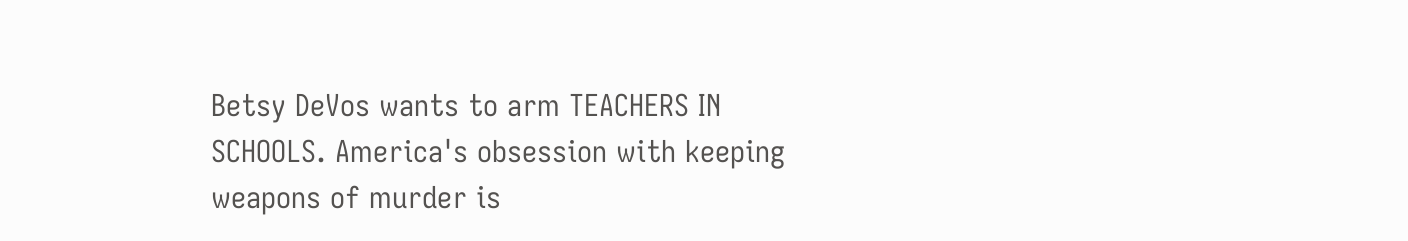Betsy DeVos wants to arm TEACHERS IN SCHOOLS. America's obsession with keeping weapons of murder is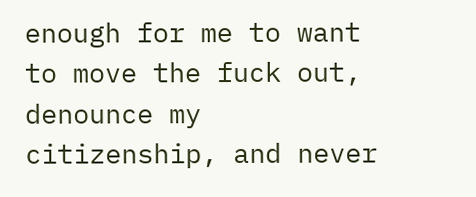enough for me to want to move the fuck out, denounce my citizenship, and never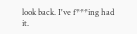look back. I've f***ing had it.